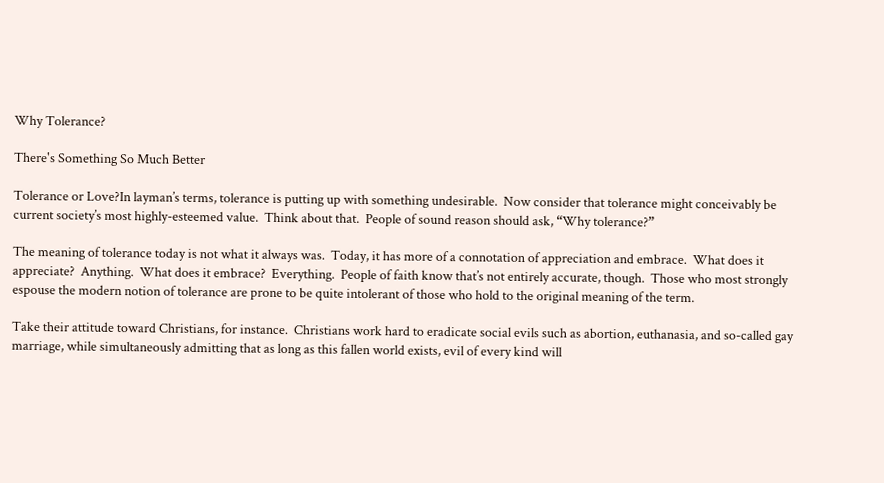Why Tolerance?

There's Something So Much Better

Tolerance or Love?In layman’s terms, tolerance is putting up with something undesirable.  Now consider that tolerance might conceivably be current society’s most highly-esteemed value.  Think about that.  People of sound reason should ask, “Why tolerance?”

The meaning of tolerance today is not what it always was.  Today, it has more of a connotation of appreciation and embrace.  What does it appreciate?  Anything.  What does it embrace?  Everything.  People of faith know that’s not entirely accurate, though.  Those who most strongly espouse the modern notion of tolerance are prone to be quite intolerant of those who hold to the original meaning of the term.

Take their attitude toward Christians, for instance.  Christians work hard to eradicate social evils such as abortion, euthanasia, and so-called gay marriage, while simultaneously admitting that as long as this fallen world exists, evil of every kind will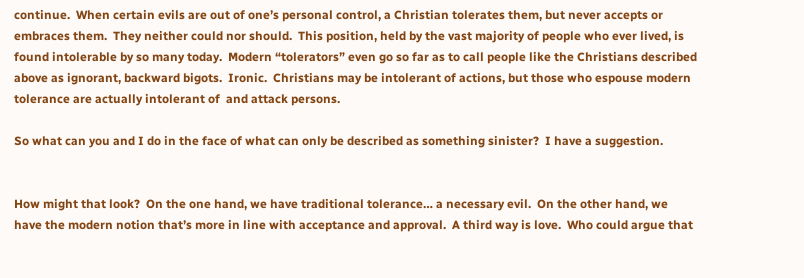continue.  When certain evils are out of one’s personal control, a Christian tolerates them, but never accepts or embraces them.  They neither could nor should.  This position, held by the vast majority of people who ever lived, is found intolerable by so many today.  Modern “tolerators” even go so far as to call people like the Christians described above as ignorant, backward bigots.  Ironic.  Christians may be intolerant of actions, but those who espouse modern tolerance are actually intolerant of  and attack persons.

So what can you and I do in the face of what can only be described as something sinister?  I have a suggestion.


How might that look?  On the one hand, we have traditional tolerance… a necessary evil.  On the other hand, we have the modern notion that’s more in line with acceptance and approval.  A third way is love.  Who could argue that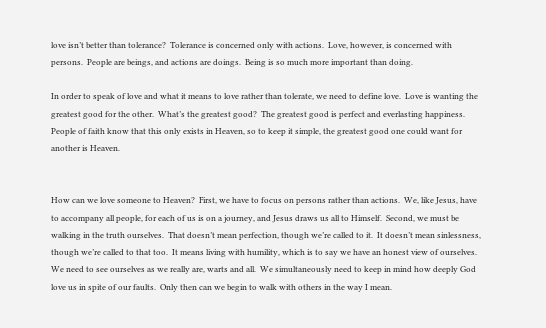love isn’t better than tolerance?  Tolerance is concerned only with actions.  Love, however, is concerned with persons.  People are beings, and actions are doings.  Being is so much more important than doing.

In order to speak of love and what it means to love rather than tolerate, we need to define love.  Love is wanting the greatest good for the other.  What’s the greatest good?  The greatest good is perfect and everlasting happiness.  People of faith know that this only exists in Heaven, so to keep it simple, the greatest good one could want for another is Heaven.


How can we love someone to Heaven?  First, we have to focus on persons rather than actions.  We, like Jesus, have to accompany all people, for each of us is on a journey, and Jesus draws us all to Himself.  Second, we must be walking in the truth ourselves.  That doesn’t mean perfection, though we’re called to it.  It doesn’t mean sinlessness, though we’re called to that too.  It means living with humility, which is to say we have an honest view of ourselves.  We need to see ourselves as we really are, warts and all.  We simultaneously need to keep in mind how deeply God love us in spite of our faults.  Only then can we begin to walk with others in the way I mean.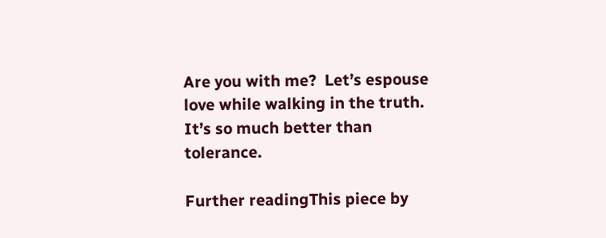Are you with me?  Let’s espouse love while walking in the truth.  It’s so much better than tolerance.

Further readingThis piece by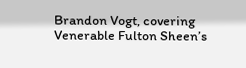Brandon Vogt, covering Venerable Fulton Sheen’s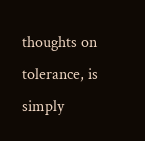thoughts on tolerance, is simply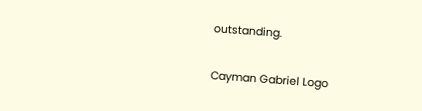outstanding.

Cayman Gabriel Logo